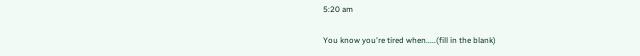5:20 am

You know you're tired when.....(fill in the blank)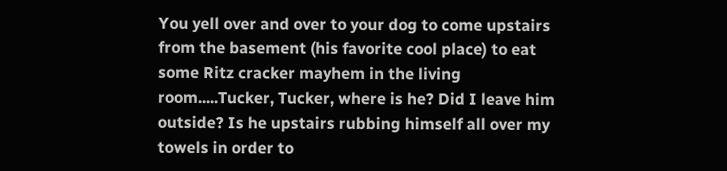You yell over and over to your dog to come upstairs from the basement (his favorite cool place) to eat some Ritz cracker mayhem in the living room.....Tucker, Tucker, where is he? Did I leave him outside? Is he upstairs rubbing himself all over my towels in order to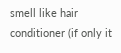smell like hair conditioner (if only it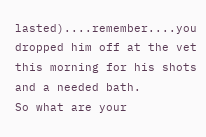lasted)....remember....you dropped him off at the vet this morning for his shots and a needed bath.
So what are your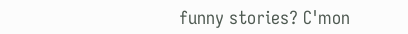funny stories? C'mon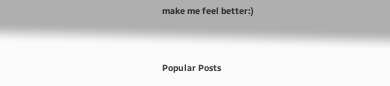make me feel better:)


Popular Posts